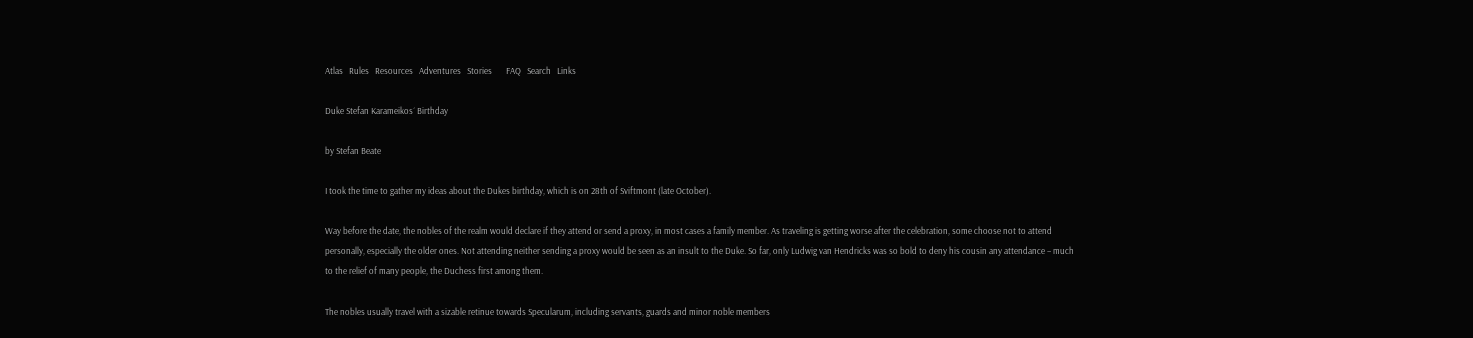Atlas   Rules   Resources   Adventures   Stories       FAQ   Search   Links

Duke Stefan Karameikos´ Birthday

by Stefan Beate

I took the time to gather my ideas about the Dukes birthday, which is on 28th of Sviftmont (late October).

Way before the date, the nobles of the realm would declare if they attend or send a proxy, in most cases a family member. As traveling is getting worse after the celebration, some choose not to attend personally, especially the older ones. Not attending neither sending a proxy would be seen as an insult to the Duke. So far, only Ludwig van Hendricks was so bold to deny his cousin any attendance – much to the relief of many people, the Duchess first among them.

The nobles usually travel with a sizable retinue towards Specularum, including servants, guards and minor noble members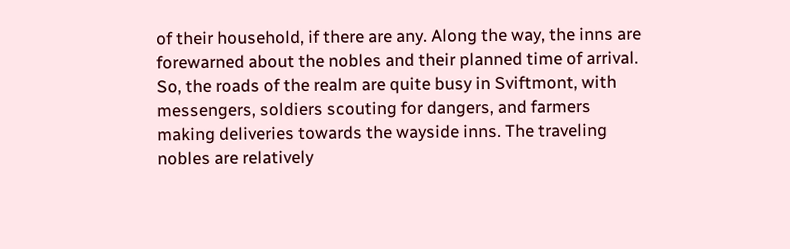of their household, if there are any. Along the way, the inns are forewarned about the nobles and their planned time of arrival. So, the roads of the realm are quite busy in Sviftmont, with messengers, soldiers scouting for dangers, and farmers making deliveries towards the wayside inns. The traveling nobles are relatively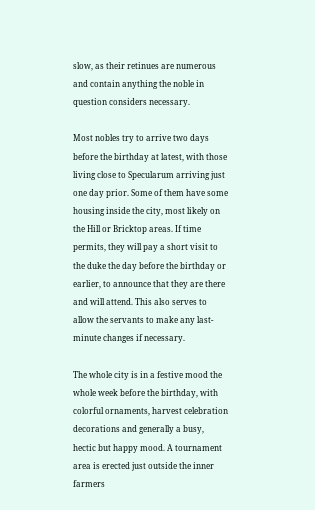slow, as their retinues are numerous and contain anything the noble in question considers necessary.

Most nobles try to arrive two days before the birthday at latest, with those living close to Specularum arriving just one day prior. Some of them have some housing inside the city, most likely on the Hill or Bricktop areas. If time permits, they will pay a short visit to the duke the day before the birthday or earlier, to announce that they are there and will attend. This also serves to allow the servants to make any last-minute changes if necessary.

The whole city is in a festive mood the whole week before the birthday, with colorful ornaments, harvest celebration decorations and generally a busy, hectic but happy mood. A tournament area is erected just outside the inner farmers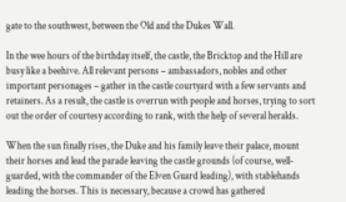gate to the southwest, between the Old and the Dukes Wall.

In the wee hours of the birthday itself, the castle, the Bricktop and the Hill are busy like a beehive. All relevant persons – ambassadors, nobles and other important personages – gather in the castle courtyard with a few servants and retainers. As a result, the castle is overrun with people and horses, trying to sort out the order of courtesy according to rank, with the help of several heralds.

When the sun finally rises, the Duke and his family leave their palace, mount their horses and lead the parade leaving the castle grounds (of course, well-guarded, with the commander of the Elven Guard leading), with stablehands leading the horses. This is necessary, because a crowd has gathered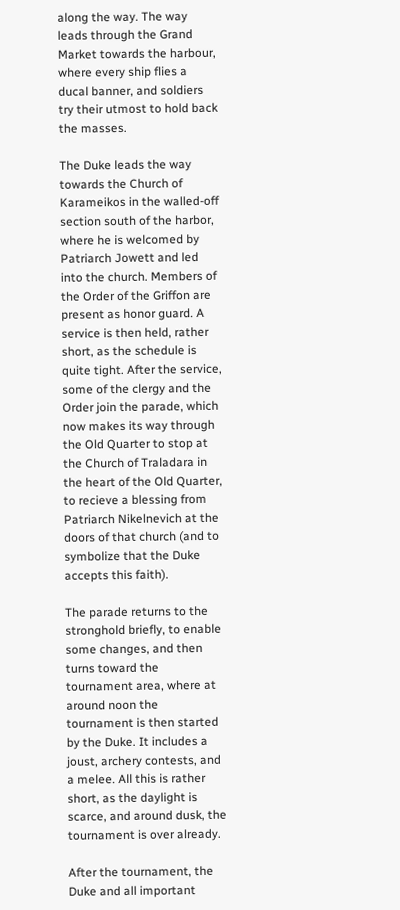along the way. The way leads through the Grand Market towards the harbour, where every ship flies a ducal banner, and soldiers try their utmost to hold back the masses.

The Duke leads the way towards the Church of Karameikos in the walled-off section south of the harbor, where he is welcomed by Patriarch Jowett and led into the church. Members of the Order of the Griffon are present as honor guard. A service is then held, rather short, as the schedule is quite tight. After the service, some of the clergy and the Order join the parade, which now makes its way through the Old Quarter to stop at the Church of Traladara in the heart of the Old Quarter, to recieve a blessing from Patriarch Nikelnevich at the doors of that church (and to symbolize that the Duke accepts this faith).

The parade returns to the stronghold briefly, to enable some changes, and then turns toward the tournament area, where at around noon the tournament is then started by the Duke. It includes a joust, archery contests, and a melee. All this is rather short, as the daylight is scarce, and around dusk, the tournament is over already.

After the tournament, the Duke and all important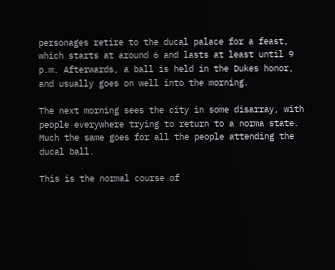personages retire to the ducal palace for a feast, which starts at around 6 and lasts at least until 9 p.m. Afterwards, a ball is held in the Dukes honor, and usually goes on well into the morning.

The next morning sees the city in some disarray, with people everywhere trying to return to a norma state. Much the same goes for all the people attending the ducal ball.

This is the normal course of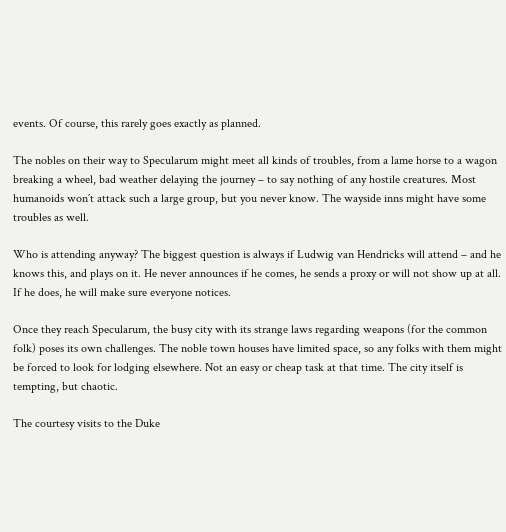events. Of course, this rarely goes exactly as planned.

The nobles on their way to Specularum might meet all kinds of troubles, from a lame horse to a wagon breaking a wheel, bad weather delaying the journey – to say nothing of any hostile creatures. Most humanoids won´t attack such a large group, but you never know. The wayside inns might have some troubles as well.

Who is attending anyway? The biggest question is always if Ludwig van Hendricks will attend – and he knows this, and plays on it. He never announces if he comes, he sends a proxy or will not show up at all. If he does, he will make sure everyone notices.

Once they reach Specularum, the busy city with its strange laws regarding weapons (for the common folk) poses its own challenges. The noble town houses have limited space, so any folks with them might be forced to look for lodging elsewhere. Not an easy or cheap task at that time. The city itself is tempting, but chaotic.

The courtesy visits to the Duke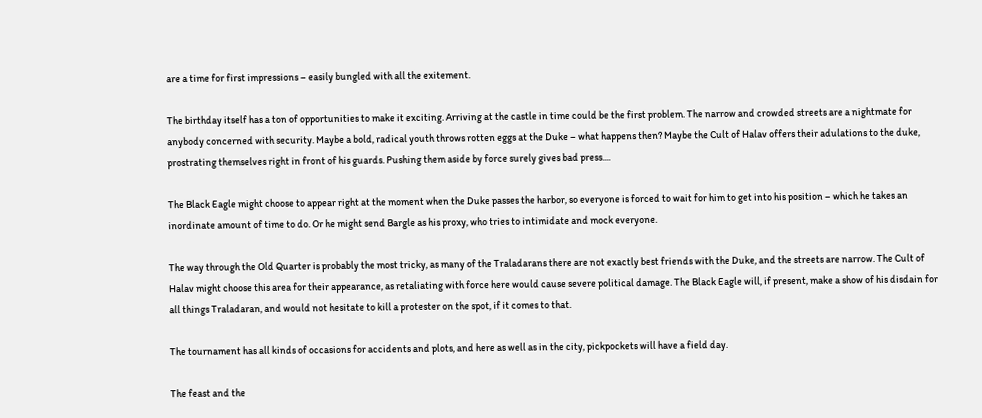are a time for first impressions – easily bungled with all the exitement.

The birthday itself has a ton of opportunities to make it exciting. Arriving at the castle in time could be the first problem. The narrow and crowded streets are a nightmate for anybody concerned with security. Maybe a bold, radical youth throws rotten eggs at the Duke – what happens then? Maybe the Cult of Halav offers their adulations to the duke, prostrating themselves right in front of his guards. Pushing them aside by force surely gives bad press....

The Black Eagle might choose to appear right at the moment when the Duke passes the harbor, so everyone is forced to wait for him to get into his position – which he takes an inordinate amount of time to do. Or he might send Bargle as his proxy, who tries to intimidate and mock everyone.

The way through the Old Quarter is probably the most tricky, as many of the Traladarans there are not exactly best friends with the Duke, and the streets are narrow. The Cult of Halav might choose this area for their appearance, as retaliating with force here would cause severe political damage. The Black Eagle will, if present, make a show of his disdain for all things Traladaran, and would not hesitate to kill a protester on the spot, if it comes to that.

The tournament has all kinds of occasions for accidents and plots, and here as well as in the city, pickpockets will have a field day.

The feast and the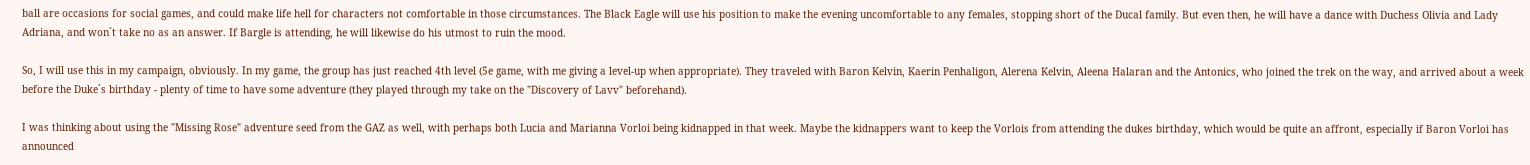ball are occasions for social games, and could make life hell for characters not comfortable in those circumstances. The Black Eagle will use his position to make the evening uncomfortable to any females, stopping short of the Ducal family. But even then, he will have a dance with Duchess Olivia and Lady Adriana, and won´t take no as an answer. If Bargle is attending, he will likewise do his utmost to ruin the mood.

So, I will use this in my campaign, obviously. In my game, the group has just reached 4th level (5e game, with me giving a level-up when appropriate). They traveled with Baron Kelvin, Kaerin Penhaligon, Alerena Kelvin, Aleena Halaran and the Antonics, who joined the trek on the way, and arrived about a week before the Duke´s birthday - plenty of time to have some adventure (they played through my take on the "Discovery of Lavv" beforehand).

I was thinking about using the "Missing Rose" adventure seed from the GAZ as well, with perhaps both Lucia and Marianna Vorloi being kidnapped in that week. Maybe the kidnappers want to keep the Vorlois from attending the dukes birthday, which would be quite an affront, especially if Baron Vorloi has announced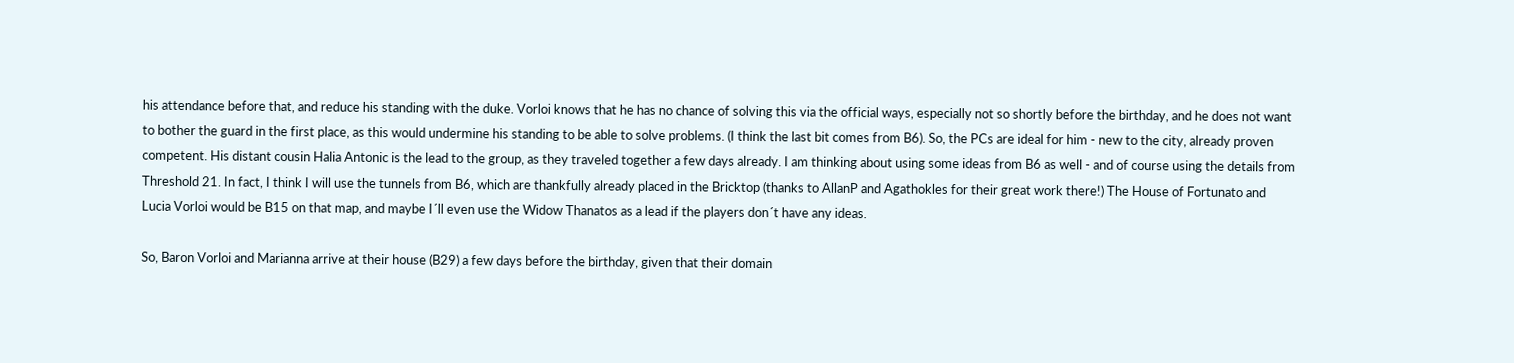his attendance before that, and reduce his standing with the duke. Vorloi knows that he has no chance of solving this via the official ways, especially not so shortly before the birthday, and he does not want to bother the guard in the first place, as this would undermine his standing to be able to solve problems. (I think the last bit comes from B6). So, the PCs are ideal for him - new to the city, already proven competent. His distant cousin Halia Antonic is the lead to the group, as they traveled together a few days already. I am thinking about using some ideas from B6 as well - and of course using the details from Threshold 21. In fact, I think I will use the tunnels from B6, which are thankfully already placed in the Bricktop (thanks to AllanP and Agathokles for their great work there!) The House of Fortunato and Lucia Vorloi would be B15 on that map, and maybe I´ll even use the Widow Thanatos as a lead if the players don´t have any ideas.

So, Baron Vorloi and Marianna arrive at their house (B29) a few days before the birthday, given that their domain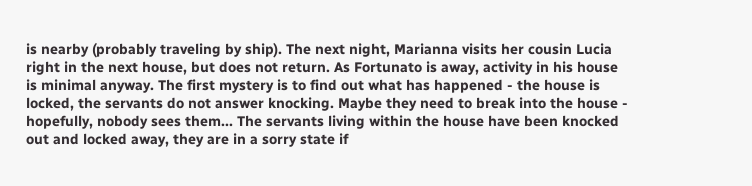is nearby (probably traveling by ship). The next night, Marianna visits her cousin Lucia right in the next house, but does not return. As Fortunato is away, activity in his house is minimal anyway. The first mystery is to find out what has happened - the house is locked, the servants do not answer knocking. Maybe they need to break into the house - hopefully, nobody sees them... The servants living within the house have been knocked out and locked away, they are in a sorry state if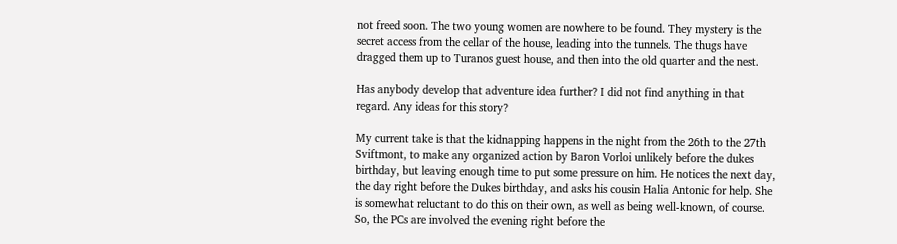not freed soon. The two young women are nowhere to be found. They mystery is the secret access from the cellar of the house, leading into the tunnels. The thugs have dragged them up to Turanos guest house, and then into the old quarter and the nest.

Has anybody develop that adventure idea further? I did not find anything in that regard. Any ideas for this story?

My current take is that the kidnapping happens in the night from the 26th to the 27th Sviftmont, to make any organized action by Baron Vorloi unlikely before the dukes birthday, but leaving enough time to put some pressure on him. He notices the next day, the day right before the Dukes birthday, and asks his cousin Halia Antonic for help. She is somewhat reluctant to do this on their own, as well as being well-known, of course. So, the PCs are involved the evening right before the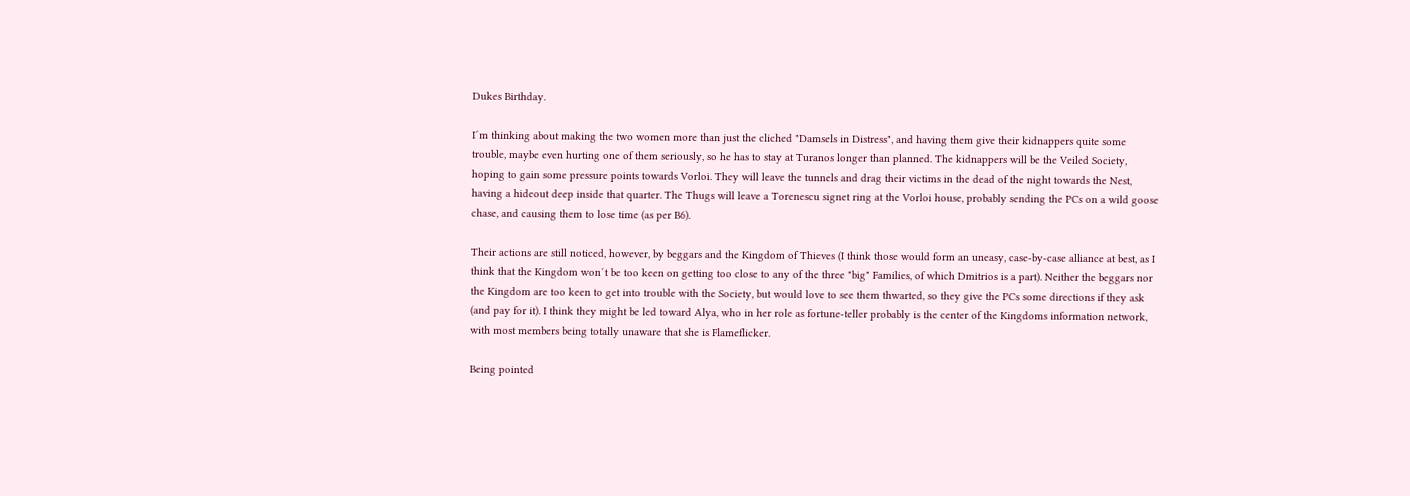Dukes Birthday.

I´m thinking about making the two women more than just the cliched "Damsels in Distress", and having them give their kidnappers quite some trouble, maybe even hurting one of them seriously, so he has to stay at Turanos longer than planned. The kidnappers will be the Veiled Society, hoping to gain some pressure points towards Vorloi. They will leave the tunnels and drag their victims in the dead of the night towards the Nest, having a hideout deep inside that quarter. The Thugs will leave a Torenescu signet ring at the Vorloi house, probably sending the PCs on a wild goose chase, and causing them to lose time (as per B6).

Their actions are still noticed, however, by beggars and the Kingdom of Thieves (I think those would form an uneasy, case-by-case alliance at best, as I think that the Kingdom won´t be too keen on getting too close to any of the three "big" Families, of which Dmitrios is a part). Neither the beggars nor the Kingdom are too keen to get into trouble with the Society, but would love to see them thwarted, so they give the PCs some directions if they ask (and pay for it). I think they might be led toward Alya, who in her role as fortune-teller probably is the center of the Kingdoms information network, with most members being totally unaware that she is Flameflicker.

Being pointed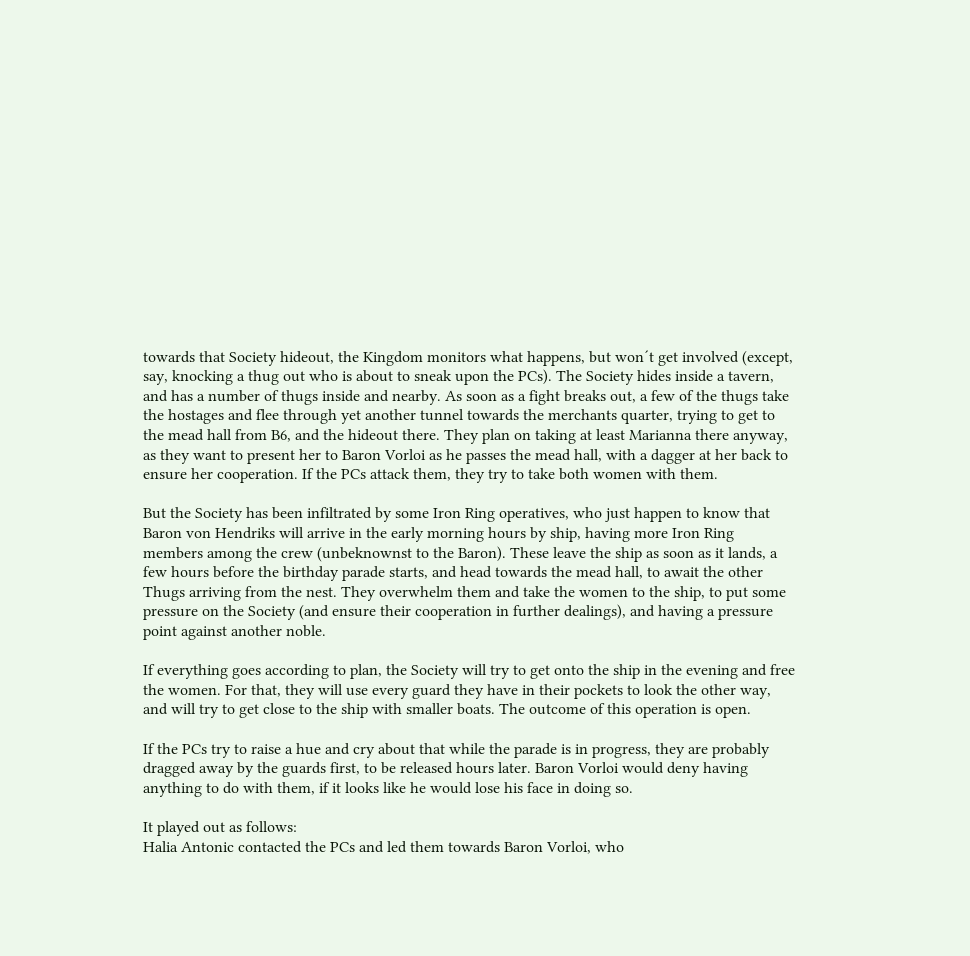towards that Society hideout, the Kingdom monitors what happens, but won´t get involved (except, say, knocking a thug out who is about to sneak upon the PCs). The Society hides inside a tavern, and has a number of thugs inside and nearby. As soon as a fight breaks out, a few of the thugs take the hostages and flee through yet another tunnel towards the merchants quarter, trying to get to the mead hall from B6, and the hideout there. They plan on taking at least Marianna there anyway, as they want to present her to Baron Vorloi as he passes the mead hall, with a dagger at her back to ensure her cooperation. If the PCs attack them, they try to take both women with them.

But the Society has been infiltrated by some Iron Ring operatives, who just happen to know that Baron von Hendriks will arrive in the early morning hours by ship, having more Iron Ring members among the crew (unbeknownst to the Baron). These leave the ship as soon as it lands, a few hours before the birthday parade starts, and head towards the mead hall, to await the other Thugs arriving from the nest. They overwhelm them and take the women to the ship, to put some pressure on the Society (and ensure their cooperation in further dealings), and having a pressure point against another noble.

If everything goes according to plan, the Society will try to get onto the ship in the evening and free the women. For that, they will use every guard they have in their pockets to look the other way, and will try to get close to the ship with smaller boats. The outcome of this operation is open.

If the PCs try to raise a hue and cry about that while the parade is in progress, they are probably dragged away by the guards first, to be released hours later. Baron Vorloi would deny having anything to do with them, if it looks like he would lose his face in doing so.

It played out as follows:
Halia Antonic contacted the PCs and led them towards Baron Vorloi, who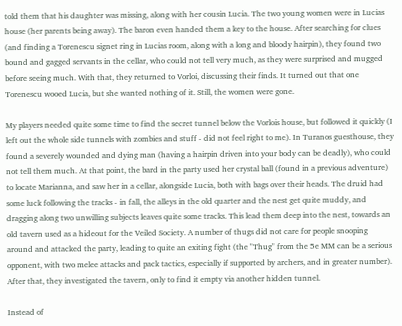told them that his daughter was missing, along with her cousin Lucia. The two young women were in Lucias house (her parents being away). The baron even handed them a key to the house. After searching for clues (and finding a Torenescu signet ring in Lucias room, along with a long and bloody hairpin), they found two bound and gagged servants in the cellar, who could not tell very much, as they were surprised and mugged before seeing much. With that, they returned to Vorloi, discussing their finds. It turned out that one Torenescu wooed Lucia, but she wanted nothing of it. Still, the women were gone.

My players needed quite some time to find the secret tunnel below the Vorlois house, but followed it quickly (I left out the whole side tunnels with zombies and stuff - did not feel right to me). In Turanos guesthouse, they found a severely wounded and dying man (having a hairpin driven into your body can be deadly), who could not tell them much. At that point, the bard in the party used her crystal ball (found in a previous adventure) to locate Marianna, and saw her in a cellar, alongside Lucia, both with bags over their heads. The druid had some luck following the tracks - in fall, the alleys in the old quarter and the nest get quite muddy, and dragging along two unwilling subjects leaves quite some tracks. This lead them deep into the nest, towards an old tavern used as a hideout for the Veiled Society. A number of thugs did not care for people snooping around and attacked the party, leading to quite an exiting fight (the "Thug" from the 5e MM can be a serious opponent, with two melee attacks and pack tactics, especially if supported by archers, and in greater number). After that, they investigated the tavern, only to find it empty via another hidden tunnel.

Instead of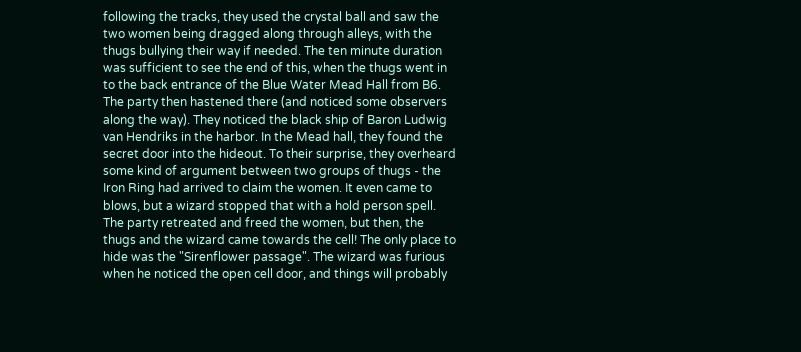following the tracks, they used the crystal ball and saw the two women being dragged along through alleys, with the thugs bullying their way if needed. The ten minute duration was sufficient to see the end of this, when the thugs went in to the back entrance of the Blue Water Mead Hall from B6. The party then hastened there (and noticed some observers along the way). They noticed the black ship of Baron Ludwig van Hendriks in the harbor. In the Mead hall, they found the secret door into the hideout. To their surprise, they overheard some kind of argument between two groups of thugs - the Iron Ring had arrived to claim the women. It even came to blows, but a wizard stopped that with a hold person spell. The party retreated and freed the women, but then, the thugs and the wizard came towards the cell! The only place to hide was the "Sirenflower passage". The wizard was furious when he noticed the open cell door, and things will probably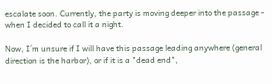escalate soon. Currently, the party is moving deeper into the passage - when I decided to call it a night.

Now, I´m unsure if I will have this passage leading anywhere (general direction is the harbor), or if it is a "dead end",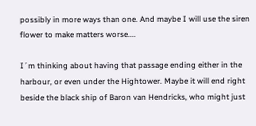possibly in more ways than one. And maybe I will use the siren flower to make matters worse....

I´m thinking about having that passage ending either in the harbour, or even under the Hightower. Maybe it will end right beside the black ship of Baron van Hendricks, who might just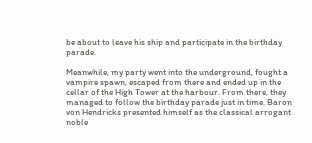be about to leave his ship and participate in the birthday parade.

Meanwhile, my party went into the underground, fought a vampire spawn, escaped from there and ended up in the cellar of the High Tower at the harbour. From there, they managed to follow the birthday parade just in time. Baron von Hendricks presented himself as the classical arrogant noble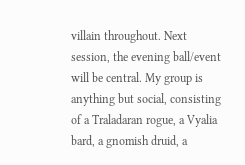villain throughout. Next session, the evening ball/event will be central. My group is anything but social, consisting of a Traladaran rogue, a Vyalia bard, a gnomish druid, a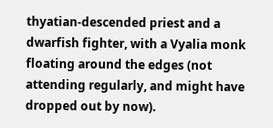thyatian-descended priest and a dwarfish fighter, with a Vyalia monk floating around the edges (not attending regularly, and might have dropped out by now).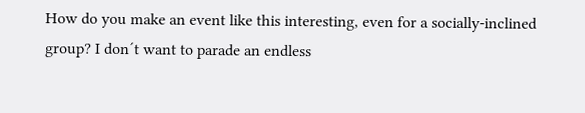How do you make an event like this interesting, even for a socially-inclined group? I don´t want to parade an endless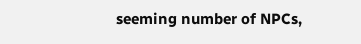seeming number of NPCs,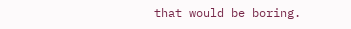that would be boring.